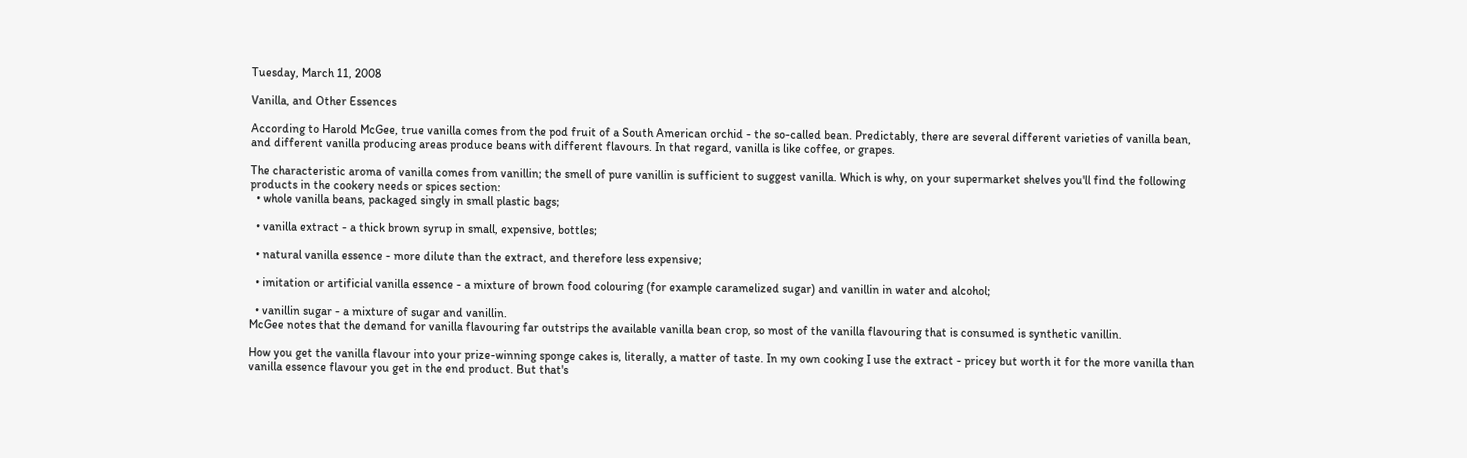Tuesday, March 11, 2008

Vanilla, and Other Essences

According to Harold McGee, true vanilla comes from the pod fruit of a South American orchid - the so-called bean. Predictably, there are several different varieties of vanilla bean, and different vanilla producing areas produce beans with different flavours. In that regard, vanilla is like coffee, or grapes.

The characteristic aroma of vanilla comes from vanillin; the smell of pure vanillin is sufficient to suggest vanilla. Which is why, on your supermarket shelves you'll find the following products in the cookery needs or spices section:
  • whole vanilla beans, packaged singly in small plastic bags;

  • vanilla extract - a thick brown syrup in small, expensive, bottles;

  • natural vanilla essence - more dilute than the extract, and therefore less expensive;

  • imitation or artificial vanilla essence - a mixture of brown food colouring (for example caramelized sugar) and vanillin in water and alcohol;

  • vanillin sugar - a mixture of sugar and vanillin.
McGee notes that the demand for vanilla flavouring far outstrips the available vanilla bean crop, so most of the vanilla flavouring that is consumed is synthetic vanillin.

How you get the vanilla flavour into your prize-winning sponge cakes is, literally, a matter of taste. In my own cooking I use the extract - pricey but worth it for the more vanilla than vanilla essence flavour you get in the end product. But that's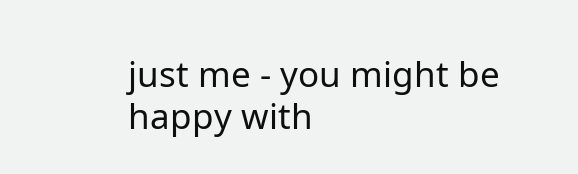just me - you might be happy with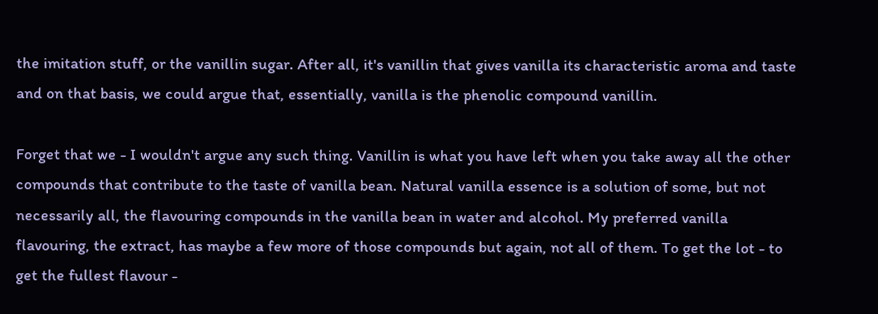the imitation stuff, or the vanillin sugar. After all, it's vanillin that gives vanilla its characteristic aroma and taste and on that basis, we could argue that, essentially, vanilla is the phenolic compound vanillin.

Forget that we - I wouldn't argue any such thing. Vanillin is what you have left when you take away all the other compounds that contribute to the taste of vanilla bean. Natural vanilla essence is a solution of some, but not necessarily all, the flavouring compounds in the vanilla bean in water and alcohol. My preferred vanilla flavouring, the extract, has maybe a few more of those compounds but again, not all of them. To get the lot - to get the fullest flavour -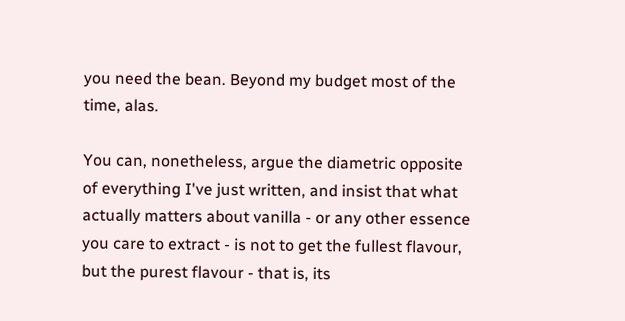you need the bean. Beyond my budget most of the time, alas.

You can, nonetheless, argue the diametric opposite of everything I've just written, and insist that what actually matters about vanilla - or any other essence you care to extract - is not to get the fullest flavour, but the purest flavour - that is, its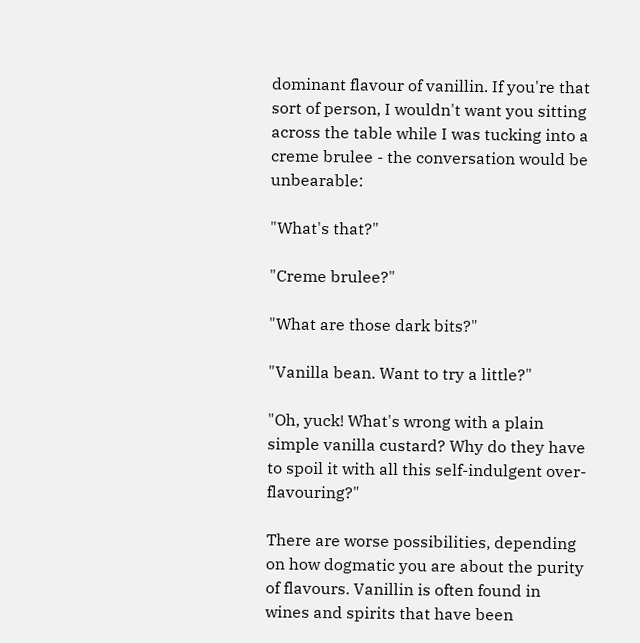dominant flavour of vanillin. If you're that sort of person, I wouldn't want you sitting across the table while I was tucking into a creme brulee - the conversation would be unbearable:

"What's that?"

"Creme brulee?"

"What are those dark bits?"

"Vanilla bean. Want to try a little?"

"Oh, yuck! What's wrong with a plain simple vanilla custard? Why do they have to spoil it with all this self-indulgent over-flavouring?"

There are worse possibilities, depending on how dogmatic you are about the purity of flavours. Vanillin is often found in wines and spirits that have been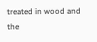treated in wood and the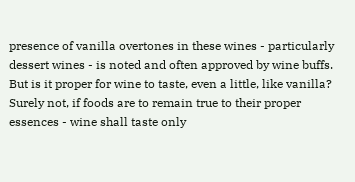presence of vanilla overtones in these wines - particularly dessert wines - is noted and often approved by wine buffs. But is it proper for wine to taste, even a little, like vanilla? Surely not, if foods are to remain true to their proper essences - wine shall taste only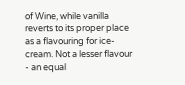of Wine, while vanilla reverts to its proper place as a flavouring for ice-cream. Not a lesser flavour - an equal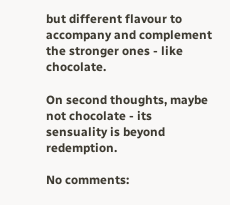but different flavour to accompany and complement the stronger ones - like chocolate.

On second thoughts, maybe not chocolate - its sensuality is beyond redemption.

No comments: